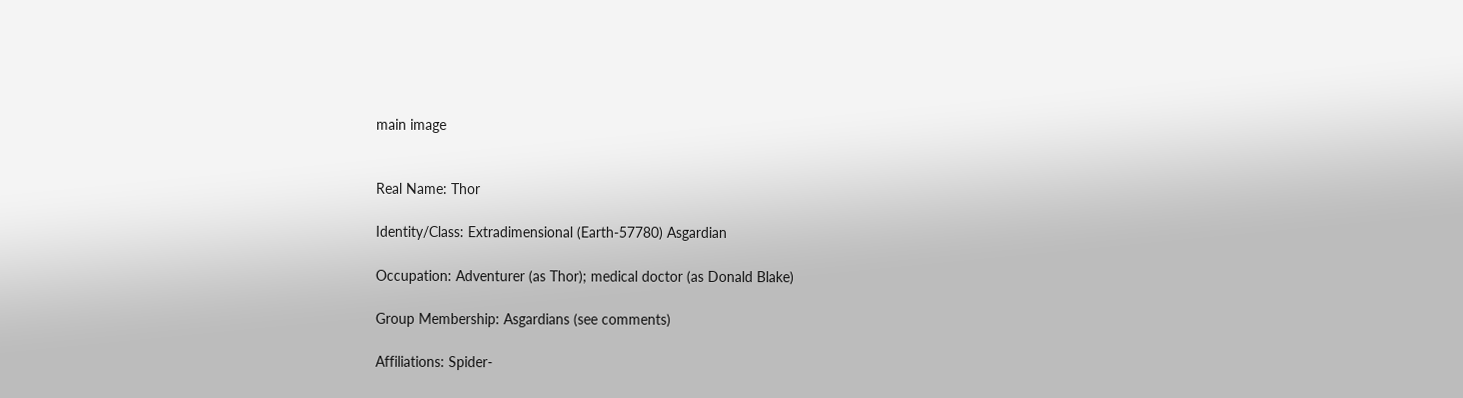main image


Real Name: Thor

Identity/Class: Extradimensional (Earth-57780) Asgardian

Occupation: Adventurer (as Thor); medical doctor (as Donald Blake)

Group Membership: Asgardians (see comments)

Affiliations: Spider-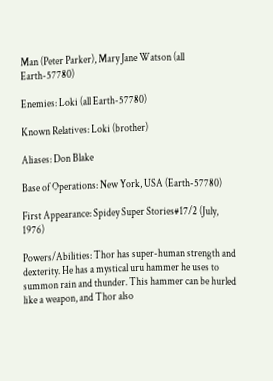Man (Peter Parker), Mary Jane Watson (all Earth-57780)

Enemies: Loki (all Earth-57780)

Known Relatives: Loki (brother)

Aliases: Don Blake

Base of Operations: New York, USA (Earth-57780)

First Appearance: Spidey Super Stories#17/2 (July, 1976)

Powers/Abilities: Thor has super-human strength and dexterity. He has a mystical uru hammer he uses to summon rain and thunder. This hammer can be hurled like a weapon, and Thor also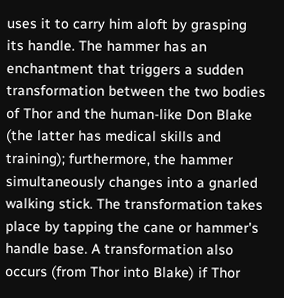uses it to carry him aloft by grasping its handle. The hammer has an enchantment that triggers a sudden transformation between the two bodies of Thor and the human-like Don Blake (the latter has medical skills and training); furthermore, the hammer simultaneously changes into a gnarled walking stick. The transformation takes place by tapping the cane or hammer's handle base. A transformation also occurs (from Thor into Blake) if Thor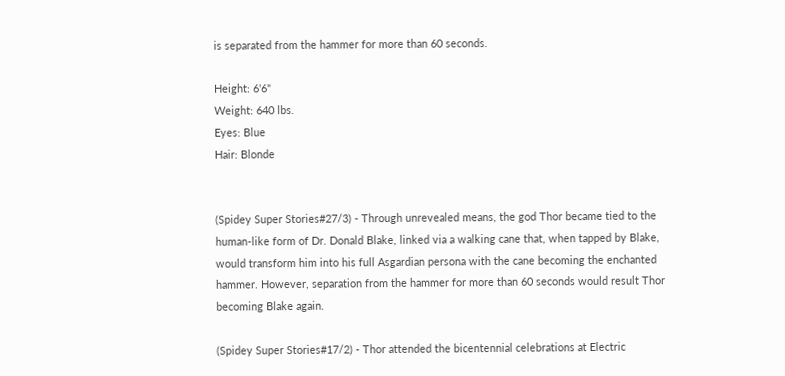is separated from the hammer for more than 60 seconds.

Height: 6'6"
Weight: 640 lbs.
Eyes: Blue
Hair: Blonde


(Spidey Super Stories#27/3) - Through unrevealed means, the god Thor became tied to the human-like form of Dr. Donald Blake, linked via a walking cane that, when tapped by Blake, would transform him into his full Asgardian persona with the cane becoming the enchanted hammer. However, separation from the hammer for more than 60 seconds would result Thor becoming Blake again.

(Spidey Super Stories#17/2) - Thor attended the bicentennial celebrations at Electric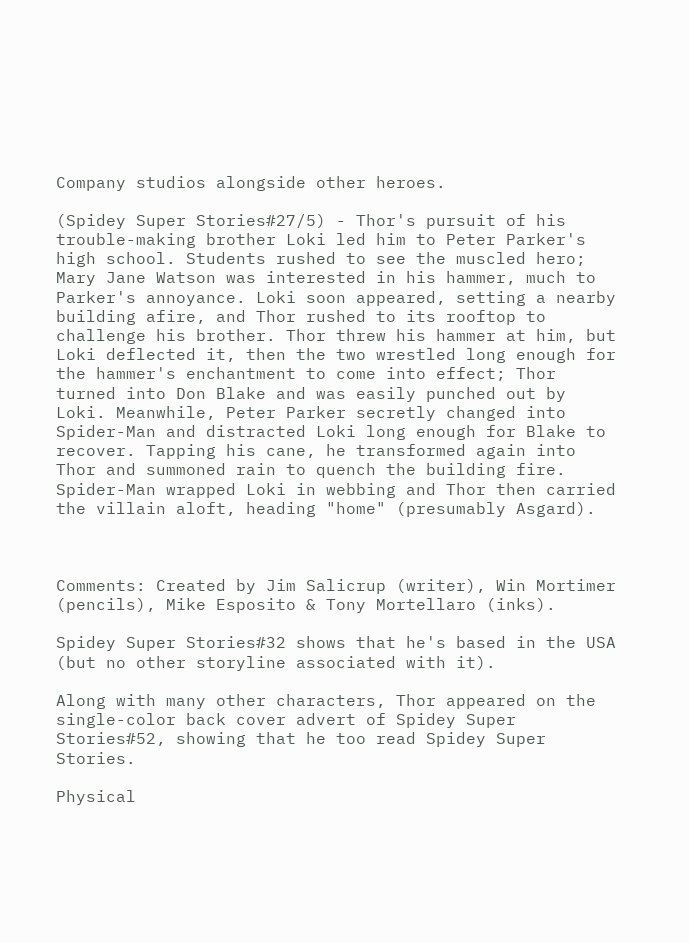Company studios alongside other heroes.

(Spidey Super Stories#27/5) - Thor's pursuit of his trouble-making brother Loki led him to Peter Parker's high school. Students rushed to see the muscled hero; Mary Jane Watson was interested in his hammer, much to Parker's annoyance. Loki soon appeared, setting a nearby building afire, and Thor rushed to its rooftop to challenge his brother. Thor threw his hammer at him, but Loki deflected it, then the two wrestled long enough for the hammer's enchantment to come into effect; Thor turned into Don Blake and was easily punched out by Loki. Meanwhile, Peter Parker secretly changed into Spider-Man and distracted Loki long enough for Blake to recover. Tapping his cane, he transformed again into Thor and summoned rain to quench the building fire. Spider-Man wrapped Loki in webbing and Thor then carried the villain aloft, heading "home" (presumably Asgard).



Comments: Created by Jim Salicrup (writer), Win Mortimer (pencils), Mike Esposito & Tony Mortellaro (inks).

Spidey Super Stories#32 shows that he's based in the USA (but no other storyline associated with it).

Along with many other characters, Thor appeared on the single-color back cover advert of Spidey Super Stories#52, showing that he too read Spidey Super Stories.

Physical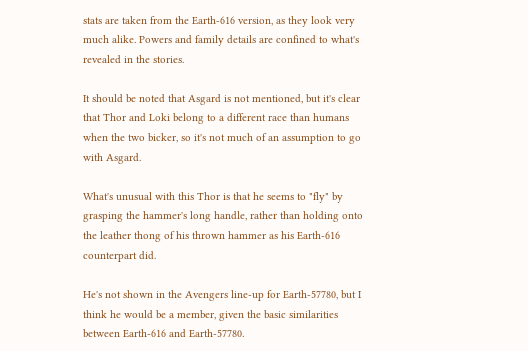stats are taken from the Earth-616 version, as they look very much alike. Powers and family details are confined to what's revealed in the stories.

It should be noted that Asgard is not mentioned, but it's clear that Thor and Loki belong to a different race than humans when the two bicker, so it's not much of an assumption to go with Asgard.

What's unusual with this Thor is that he seems to "fly" by grasping the hammer's long handle, rather than holding onto the leather thong of his thrown hammer as his Earth-616 counterpart did.

He's not shown in the Avengers line-up for Earth-57780, but I think he would be a member, given the basic similarities between Earth-616 and Earth-57780.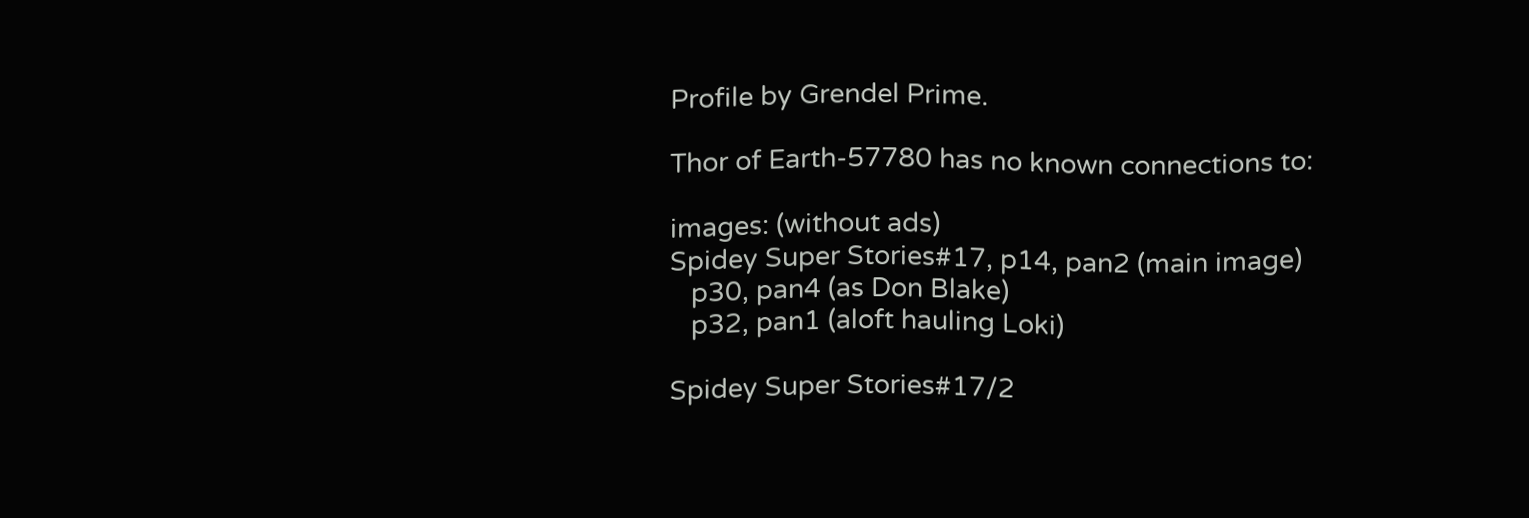Profile by Grendel Prime.

Thor of Earth-57780 has no known connections to:

images: (without ads)
Spidey Super Stories#17, p14, pan2 (main image)
   p30, pan4 (as Don Blake)
   p32, pan1 (aloft hauling Loki)

Spidey Super Stories#17/2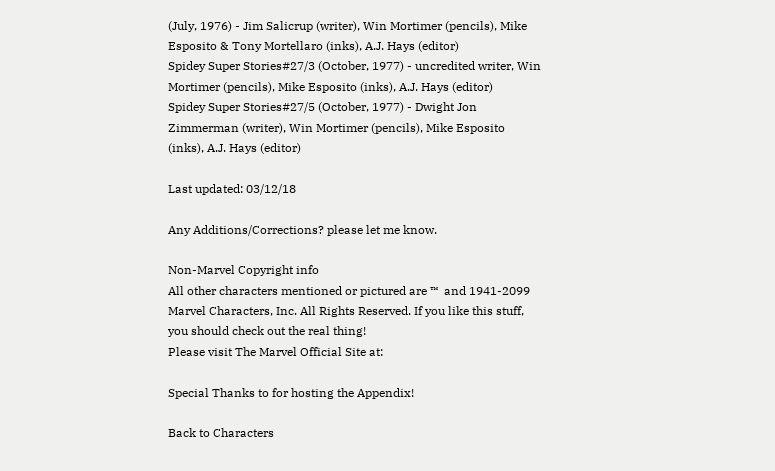(July, 1976) - Jim Salicrup (writer), Win Mortimer (pencils), Mike Esposito & Tony Mortellaro (inks), A.J. Hays (editor)
Spidey Super Stories#27/3 (October, 1977) - uncredited writer, Win Mortimer (pencils), Mike Esposito (inks), A.J. Hays (editor)
Spidey Super Stories#27/5 (October, 1977) - Dwight Jon Zimmerman (writer), Win Mortimer (pencils), Mike Esposito (inks), A.J. Hays (editor)

Last updated: 03/12/18

Any Additions/Corrections? please let me know.

Non-Marvel Copyright info
All other characters mentioned or pictured are ™  and 1941-2099 Marvel Characters, Inc. All Rights Reserved. If you like this stuff, you should check out the real thing!
Please visit The Marvel Official Site at:

Special Thanks to for hosting the Appendix!

Back to Characters